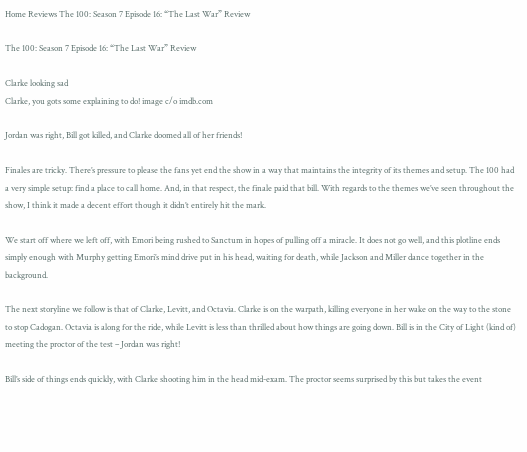Home Reviews The 100: Season 7 Episode 16: “The Last War” Review

The 100: Season 7 Episode 16: “The Last War” Review

Clarke looking sad
Clarke, you gots some explaining to do! image c/o imdb.com

Jordan was right, Bill got killed, and Clarke doomed all of her friends!

Finales are tricky. There’s pressure to please the fans yet end the show in a way that maintains the integrity of its themes and setup. The 100 had a very simple setup: find a place to call home. And, in that respect, the finale paid that bill. With regards to the themes we’ve seen throughout the show, I think it made a decent effort though it didn’t entirely hit the mark.

We start off where we left off, with Emori being rushed to Sanctum in hopes of pulling off a miracle. It does not go well, and this plotline ends simply enough with Murphy getting Emori’s mind drive put in his head, waiting for death, while Jackson and Miller dance together in the background.

The next storyline we follow is that of Clarke, Levitt, and Octavia. Clarke is on the warpath, killing everyone in her wake on the way to the stone to stop Cadogan. Octavia is along for the ride, while Levitt is less than thrilled about how things are going down. Bill is in the City of Light (kind of) meeting the proctor of the test – Jordan was right!

Bill’s side of things ends quickly, with Clarke shooting him in the head mid-exam. The proctor seems surprised by this but takes the event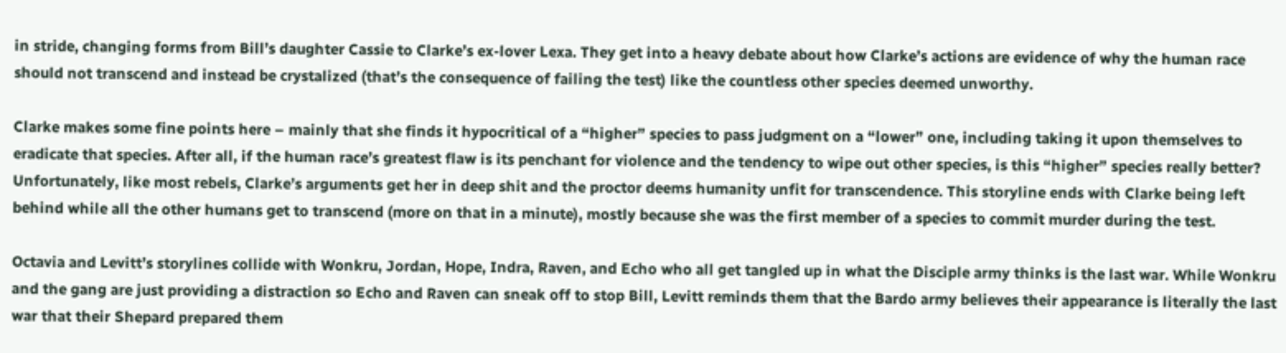in stride, changing forms from Bill’s daughter Cassie to Clarke’s ex-lover Lexa. They get into a heavy debate about how Clarke’s actions are evidence of why the human race should not transcend and instead be crystalized (that’s the consequence of failing the test) like the countless other species deemed unworthy.

Clarke makes some fine points here – mainly that she finds it hypocritical of a “higher” species to pass judgment on a “lower” one, including taking it upon themselves to eradicate that species. After all, if the human race’s greatest flaw is its penchant for violence and the tendency to wipe out other species, is this “higher” species really better? Unfortunately, like most rebels, Clarke’s arguments get her in deep shit and the proctor deems humanity unfit for transcendence. This storyline ends with Clarke being left behind while all the other humans get to transcend (more on that in a minute), mostly because she was the first member of a species to commit murder during the test.

Octavia and Levitt’s storylines collide with Wonkru, Jordan, Hope, Indra, Raven, and Echo who all get tangled up in what the Disciple army thinks is the last war. While Wonkru and the gang are just providing a distraction so Echo and Raven can sneak off to stop Bill, Levitt reminds them that the Bardo army believes their appearance is literally the last war that their Shepard prepared them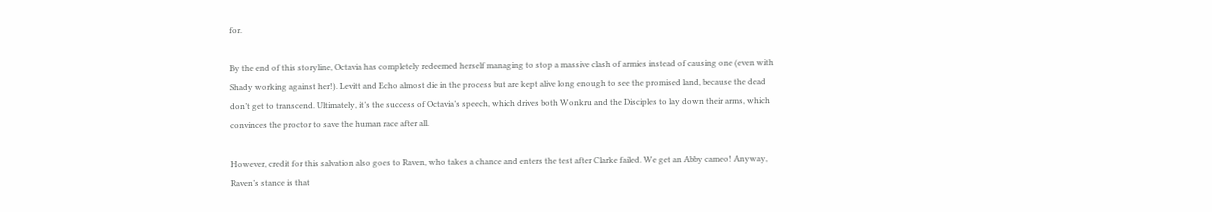for.

By the end of this storyline, Octavia has completely redeemed herself managing to stop a massive clash of armies instead of causing one (even with Shady working against her!). Levitt and Echo almost die in the process but are kept alive long enough to see the promised land, because the dead don’t get to transcend. Ultimately, it’s the success of Octavia’s speech, which drives both Wonkru and the Disciples to lay down their arms, which convinces the proctor to save the human race after all.

However, credit for this salvation also goes to Raven, who takes a chance and enters the test after Clarke failed. We get an Abby cameo! Anyway, Raven’s stance is that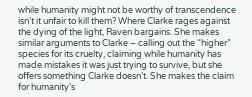while humanity might not be worthy of transcendence isn’t it unfair to kill them? Where Clarke rages against the dying of the light, Raven bargains. She makes similar arguments to Clarke – calling out the “higher” species for its cruelty, claiming while humanity has made mistakes it was just trying to survive, but she offers something Clarke doesn’t. She makes the claim for humanity’s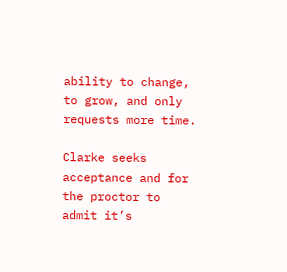ability to change, to grow, and only requests more time.

Clarke seeks acceptance and for the proctor to admit it’s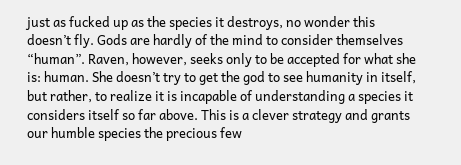just as fucked up as the species it destroys, no wonder this doesn’t fly. Gods are hardly of the mind to consider themselves “human”. Raven, however, seeks only to be accepted for what she is: human. She doesn’t try to get the god to see humanity in itself, but rather, to realize it is incapable of understanding a species it considers itself so far above. This is a clever strategy and grants our humble species the precious few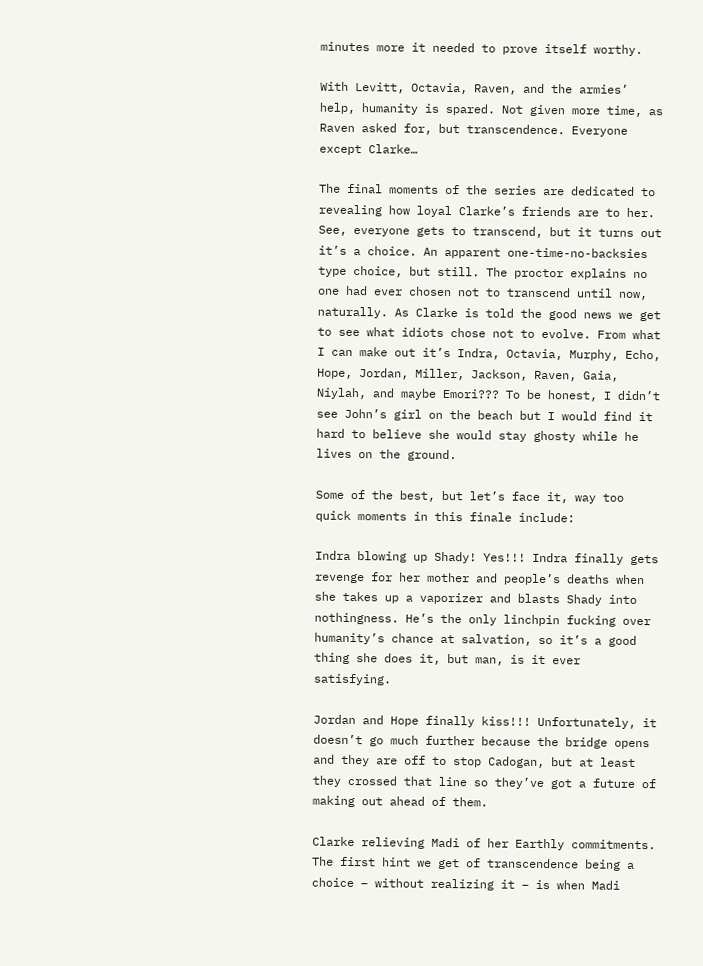minutes more it needed to prove itself worthy.

With Levitt, Octavia, Raven, and the armies’ help, humanity is spared. Not given more time, as Raven asked for, but transcendence. Everyone except Clarke…

The final moments of the series are dedicated to revealing how loyal Clarke’s friends are to her. See, everyone gets to transcend, but it turns out it’s a choice. An apparent one-time-no-backsies type choice, but still. The proctor explains no one had ever chosen not to transcend until now, naturally. As Clarke is told the good news we get to see what idiots chose not to evolve. From what I can make out it’s Indra, Octavia, Murphy, Echo, Hope, Jordan, Miller, Jackson, Raven, Gaia, Niylah, and maybe Emori??? To be honest, I didn’t see John’s girl on the beach but I would find it hard to believe she would stay ghosty while he lives on the ground.

Some of the best, but let’s face it, way too quick moments in this finale include:

Indra blowing up Shady! Yes!!! Indra finally gets revenge for her mother and people’s deaths when she takes up a vaporizer and blasts Shady into nothingness. He’s the only linchpin fucking over humanity’s chance at salvation, so it’s a good thing she does it, but man, is it ever satisfying.

Jordan and Hope finally kiss!!! Unfortunately, it doesn’t go much further because the bridge opens and they are off to stop Cadogan, but at least they crossed that line so they’ve got a future of making out ahead of them.

Clarke relieving Madi of her Earthly commitments. The first hint we get of transcendence being a choice – without realizing it – is when Madi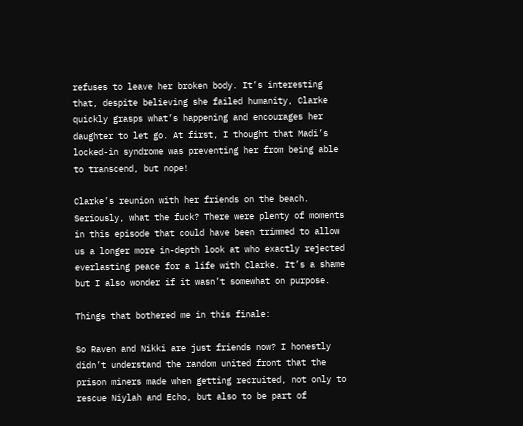refuses to leave her broken body. It’s interesting that, despite believing she failed humanity, Clarke quickly grasps what’s happening and encourages her daughter to let go. At first, I thought that Madi’s locked-in syndrome was preventing her from being able to transcend, but nope!

Clarke’s reunion with her friends on the beach. Seriously, what the fuck? There were plenty of moments in this episode that could have been trimmed to allow us a longer more in-depth look at who exactly rejected everlasting peace for a life with Clarke. It’s a shame but I also wonder if it wasn’t somewhat on purpose.

Things that bothered me in this finale:

So Raven and Nikki are just friends now? I honestly didn’t understand the random united front that the prison miners made when getting recruited, not only to rescue Niylah and Echo, but also to be part of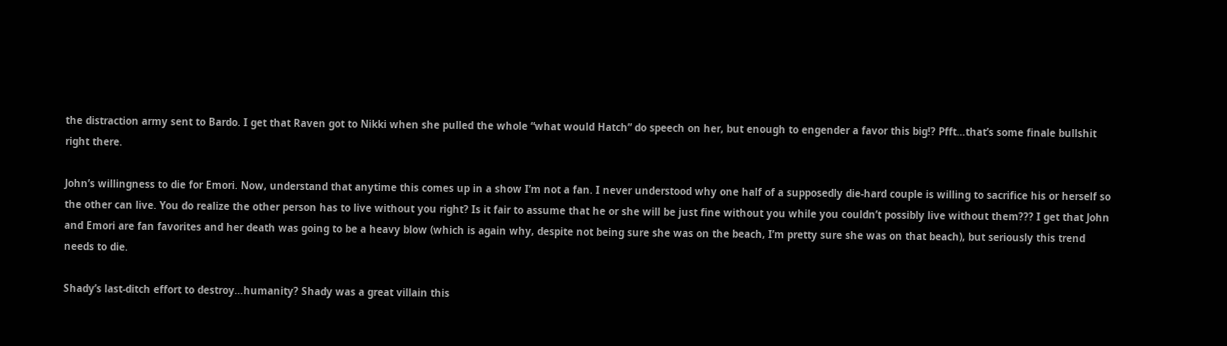the distraction army sent to Bardo. I get that Raven got to Nikki when she pulled the whole “what would Hatch” do speech on her, but enough to engender a favor this big!? Pfft…that’s some finale bullshit right there.

John’s willingness to die for Emori. Now, understand that anytime this comes up in a show I’m not a fan. I never understood why one half of a supposedly die-hard couple is willing to sacrifice his or herself so the other can live. You do realize the other person has to live without you right? Is it fair to assume that he or she will be just fine without you while you couldn’t possibly live without them??? I get that John and Emori are fan favorites and her death was going to be a heavy blow (which is again why, despite not being sure she was on the beach, I’m pretty sure she was on that beach), but seriously this trend needs to die.

Shady’s last-ditch effort to destroy…humanity? Shady was a great villain this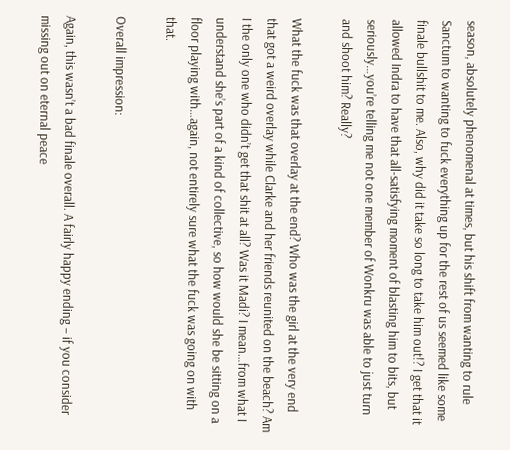season, absolutely phenomenal at times, but his shift from wanting to rule Sanctum to wanting to fuck everything up for the rest of us seemed like some finale bullshit to me. Also, why did it take so long to take him out!? I get that it allowed Indra to have that all-satisfying moment of blasting him to bits, but seriously…you’re telling me not one member of Wonkru was able to just turn and shoot him? Really?

What the fuck was that overlay at the end? Who was the girl at the very end that got a weird overlay while Clarke and her friends reunited on the beach? Am I the only one who didn’t get that shit at all? Was it Madi? I mean…from what I understand she’s part of a kind of collective, so how would she be sitting on a floor playing with…again, not entirely sure what the fuck was going on with that.

Overall impression:

Again, this wasn’t a bad finale overall. A fairly happy ending – if you consider missing out on eternal peace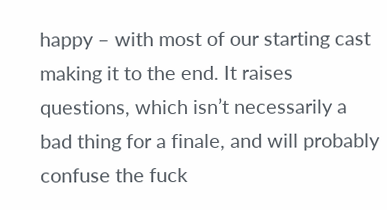happy – with most of our starting cast making it to the end. It raises questions, which isn’t necessarily a bad thing for a finale, and will probably confuse the fuck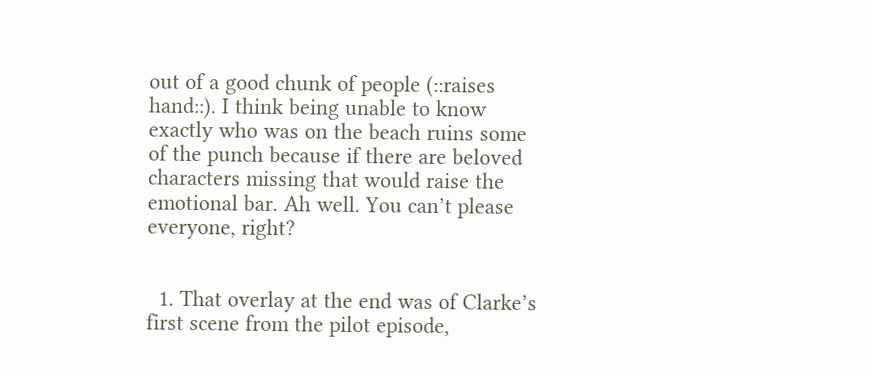out of a good chunk of people (::raises hand::). I think being unable to know exactly who was on the beach ruins some of the punch because if there are beloved characters missing that would raise the emotional bar. Ah well. You can’t please everyone, right?


  1. That overlay at the end was of Clarke’s first scene from the pilot episode,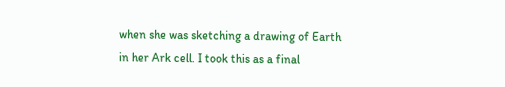when she was sketching a drawing of Earth in her Ark cell. I took this as a final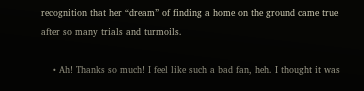recognition that her “dream” of finding a home on the ground came true after so many trials and turmoils.

    • Ah! Thanks so much! I feel like such a bad fan, heh. I thought it was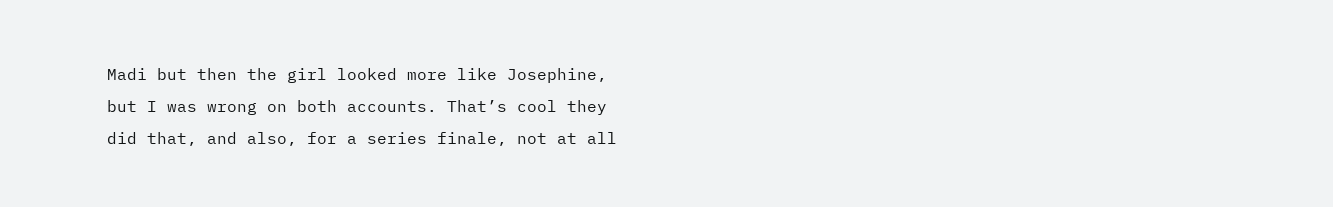Madi but then the girl looked more like Josephine, but I was wrong on both accounts. That’s cool they did that, and also, for a series finale, not at all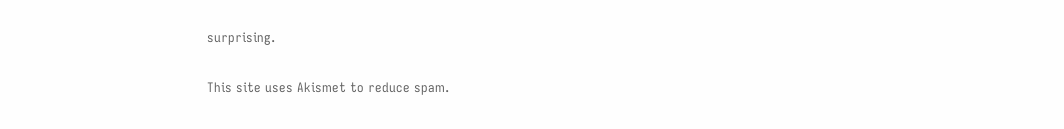surprising.

This site uses Akismet to reduce spam.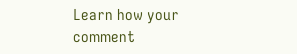Learn how your comment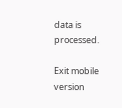data is processed.

Exit mobile version